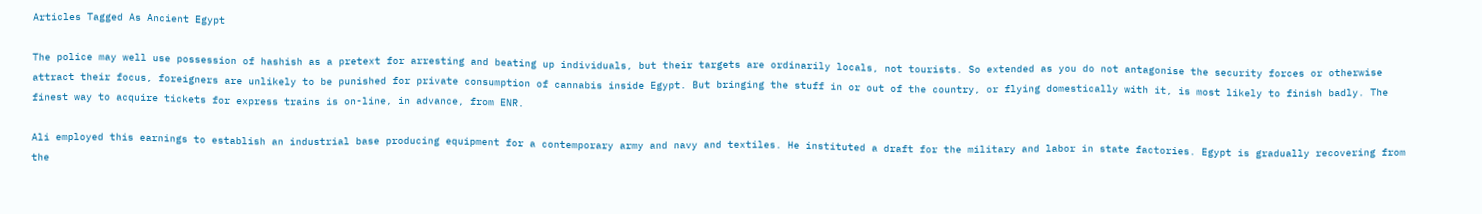Articles Tagged As Ancient Egypt

The police may well use possession of hashish as a pretext for arresting and beating up individuals, but their targets are ordinarily locals, not tourists. So extended as you do not antagonise the security forces or otherwise attract their focus, foreigners are unlikely to be punished for private consumption of cannabis inside Egypt. But bringing the stuff in or out of the country, or flying domestically with it, is most likely to finish badly. The finest way to acquire tickets for express trains is on-line, in advance, from ENR.

Ali employed this earnings to establish an industrial base producing equipment for a contemporary army and navy and textiles. He instituted a draft for the military and labor in state factories. Egypt is gradually recovering from the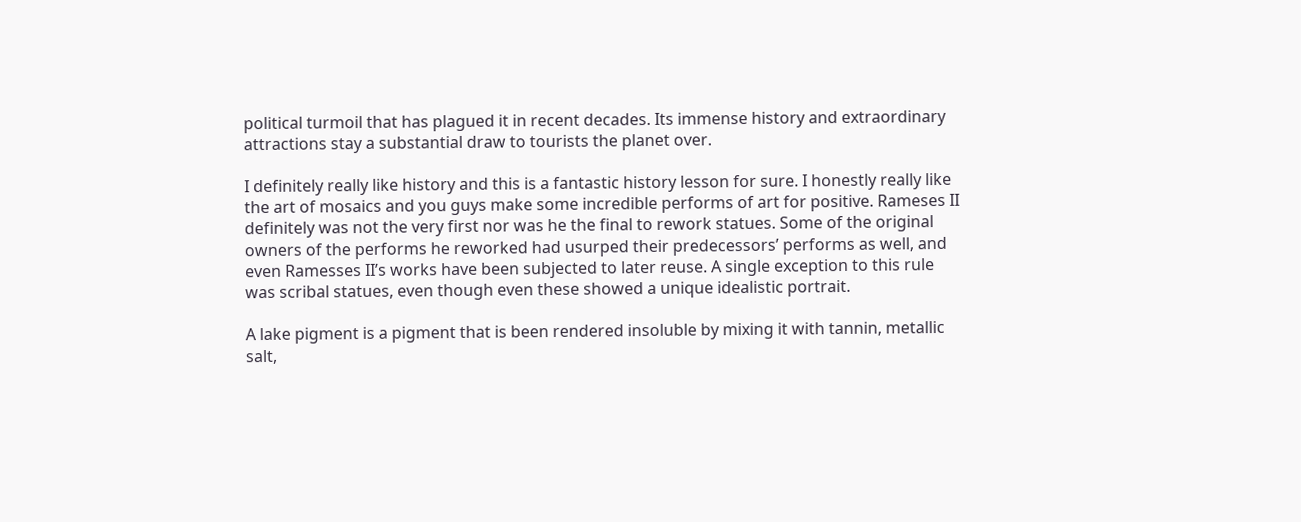political turmoil that has plagued it in recent decades. Its immense history and extraordinary attractions stay a substantial draw to tourists the planet over.

I definitely really like history and this is a fantastic history lesson for sure. I honestly really like the art of mosaics and you guys make some incredible performs of art for positive. Rameses II definitely was not the very first nor was he the final to rework statues. Some of the original owners of the performs he reworked had usurped their predecessors’ performs as well, and even Ramesses II’s works have been subjected to later reuse. A single exception to this rule was scribal statues, even though even these showed a unique idealistic portrait.

A lake pigment is a pigment that is been rendered insoluble by mixing it with tannin, metallic salt,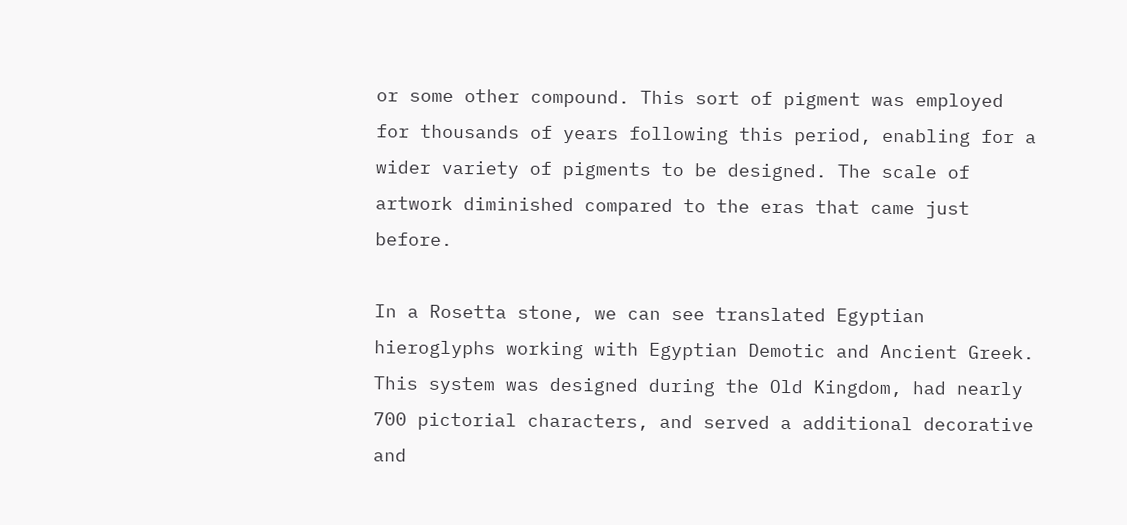or some other compound. This sort of pigment was employed for thousands of years following this period, enabling for a wider variety of pigments to be designed. The scale of artwork diminished compared to the eras that came just before.

In a Rosetta stone, we can see translated Egyptian hieroglyphs working with Egyptian Demotic and Ancient Greek. This system was designed during the Old Kingdom, had nearly 700 pictorial characters, and served a additional decorative and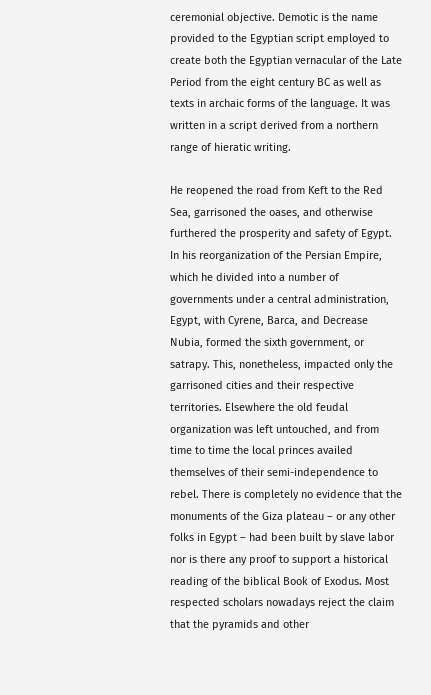ceremonial objective. Demotic is the name provided to the Egyptian script employed to create both the Egyptian vernacular of the Late Period from the eight century BC as well as texts in archaic forms of the language. It was written in a script derived from a northern range of hieratic writing.

He reopened the road from Keft to the Red Sea, garrisoned the oases, and otherwise furthered the prosperity and safety of Egypt. In his reorganization of the Persian Empire, which he divided into a number of governments under a central administration, Egypt, with Cyrene, Barca, and Decrease Nubia, formed the sixth government, or satrapy. This, nonetheless, impacted only the garrisoned cities and their respective territories. Elsewhere the old feudal organization was left untouched, and from time to time the local princes availed themselves of their semi-independence to rebel. There is completely no evidence that the monuments of the Giza plateau – or any other folks in Egypt – had been built by slave labor nor is there any proof to support a historical reading of the biblical Book of Exodus. Most respected scholars nowadays reject the claim that the pyramids and other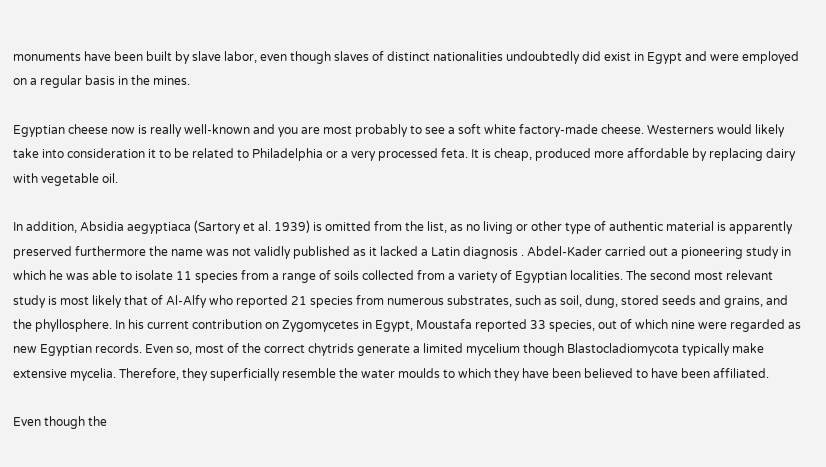monuments have been built by slave labor, even though slaves of distinct nationalities undoubtedly did exist in Egypt and were employed on a regular basis in the mines.

Egyptian cheese now is really well-known and you are most probably to see a soft white factory-made cheese. Westerners would likely take into consideration it to be related to Philadelphia or a very processed feta. It is cheap, produced more affordable by replacing dairy with vegetable oil.

In addition, Absidia aegyptiaca (Sartory et al. 1939) is omitted from the list, as no living or other type of authentic material is apparently preserved furthermore the name was not validly published as it lacked a Latin diagnosis . Abdel-Kader carried out a pioneering study in which he was able to isolate 11 species from a range of soils collected from a variety of Egyptian localities. The second most relevant study is most likely that of Al-Alfy who reported 21 species from numerous substrates, such as soil, dung, stored seeds and grains, and the phyllosphere. In his current contribution on Zygomycetes in Egypt, Moustafa reported 33 species, out of which nine were regarded as new Egyptian records. Even so, most of the correct chytrids generate a limited mycelium though Blastocladiomycota typically make extensive mycelia. Therefore, they superficially resemble the water moulds to which they have been believed to have been affiliated.

Even though the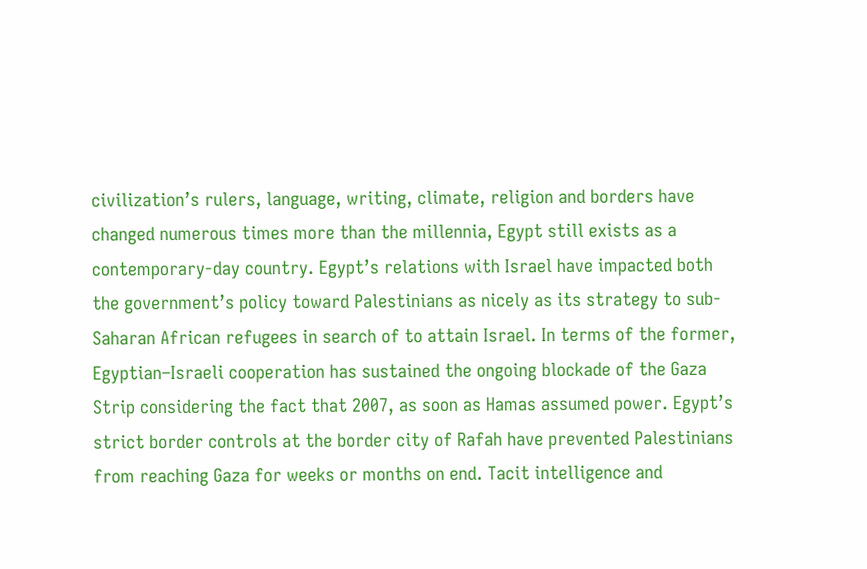civilization’s rulers, language, writing, climate, religion and borders have changed numerous times more than the millennia, Egypt still exists as a contemporary-day country. Egypt’s relations with Israel have impacted both the government’s policy toward Palestinians as nicely as its strategy to sub-Saharan African refugees in search of to attain Israel. In terms of the former, Egyptian–Israeli cooperation has sustained the ongoing blockade of the Gaza Strip considering the fact that 2007, as soon as Hamas assumed power. Egypt’s strict border controls at the border city of Rafah have prevented Palestinians from reaching Gaza for weeks or months on end. Tacit intelligence and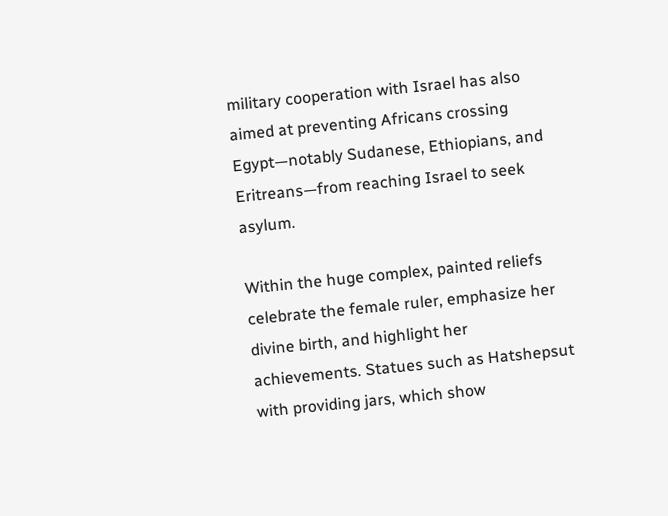military cooperation with Israel has also aimed at preventing Africans crossing Egypt—notably Sudanese, Ethiopians, and Eritreans—from reaching Israel to seek asylum.

Within the huge complex, painted reliefs celebrate the female ruler, emphasize her divine birth, and highlight her achievements. Statues such as Hatshepsut with providing jars, which show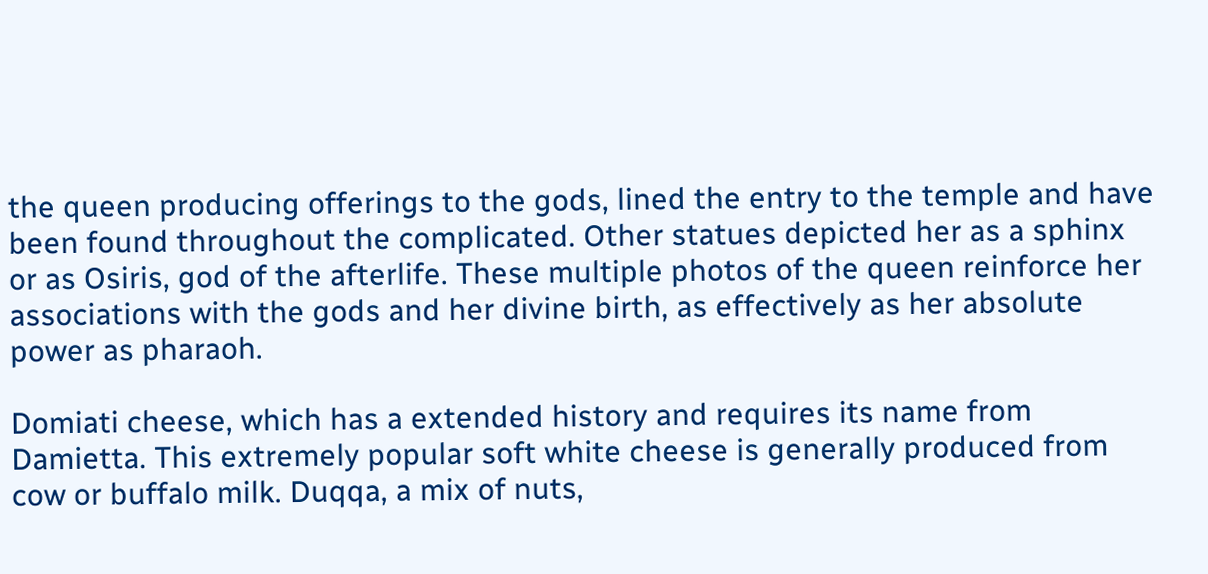the queen producing offerings to the gods, lined the entry to the temple and have been found throughout the complicated. Other statues depicted her as a sphinx or as Osiris, god of the afterlife. These multiple photos of the queen reinforce her associations with the gods and her divine birth, as effectively as her absolute power as pharaoh.

Domiati cheese, which has a extended history and requires its name from Damietta. This extremely popular soft white cheese is generally produced from cow or buffalo milk. Duqqa, a mix of nuts,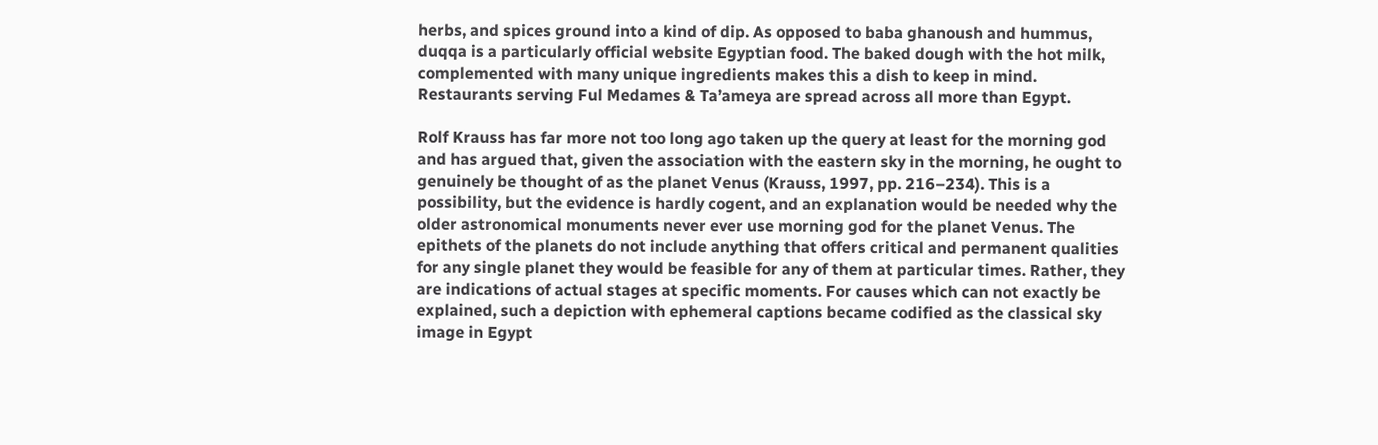herbs, and spices ground into a kind of dip. As opposed to baba ghanoush and hummus, duqqa is a particularly official website Egyptian food. The baked dough with the hot milk, complemented with many unique ingredients makes this a dish to keep in mind. Restaurants serving Ful Medames & Ta’ameya are spread across all more than Egypt.

Rolf Krauss has far more not too long ago taken up the query at least for the morning god and has argued that, given the association with the eastern sky in the morning, he ought to genuinely be thought of as the planet Venus (Krauss, 1997, pp. 216–234). This is a possibility, but the evidence is hardly cogent, and an explanation would be needed why the older astronomical monuments never ever use morning god for the planet Venus. The epithets of the planets do not include anything that offers critical and permanent qualities for any single planet they would be feasible for any of them at particular times. Rather, they are indications of actual stages at specific moments. For causes which can not exactly be explained, such a depiction with ephemeral captions became codified as the classical sky image in Egypt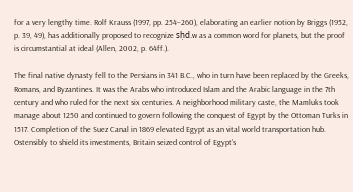for a very lengthy time. Rolf Krauss (1997, pp. 254–260), elaborating an earlier notion by Briggs (1952, p. 39, 49), has additionally proposed to recognize sḥd.w as a common word for planets, but the proof is circumstantial at ideal (Allen, 2002, p. 64ff.).

The final native dynasty fell to the Persians in 341 B.C., who in turn have been replaced by the Greeks, Romans, and Byzantines. It was the Arabs who introduced Islam and the Arabic language in the 7th century and who ruled for the next six centuries. A neighborhood military caste, the Mamluks took manage about 1250 and continued to govern following the conquest of Egypt by the Ottoman Turks in 1517. Completion of the Suez Canal in 1869 elevated Egypt as an vital world transportation hub. Ostensibly to shield its investments, Britain seized control of Egypt’s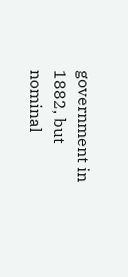government in 1882, but nominal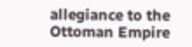allegiance to the Ottoman Empire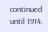continued until 1914.